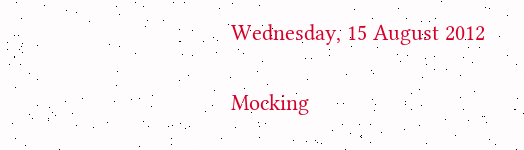Wednesday, 15 August 2012

Mocking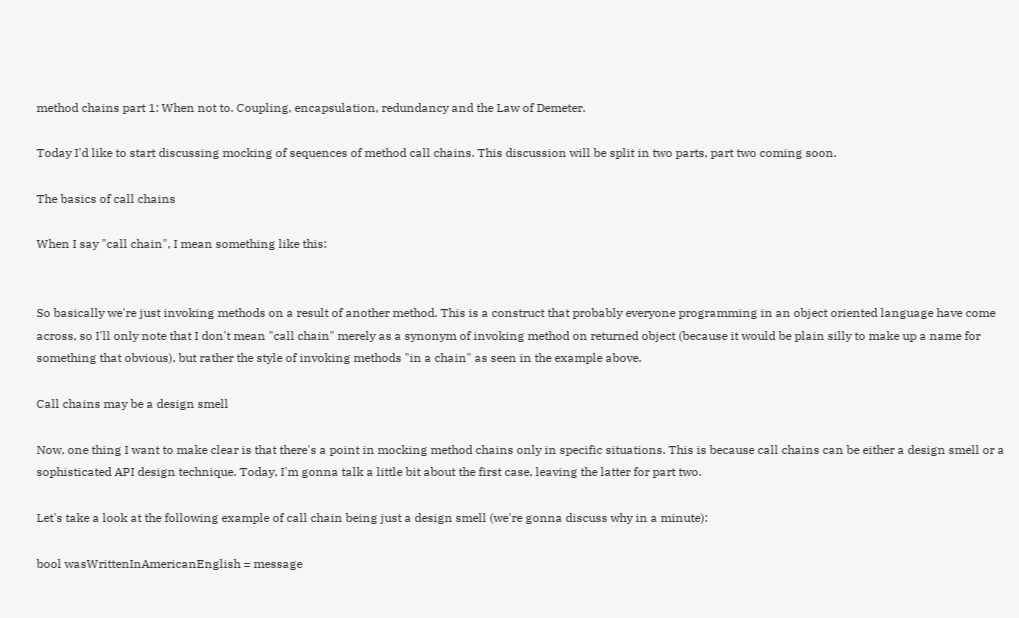method chains part 1: When not to. Coupling, encapsulation, redundancy and the Law of Demeter.

Today I'd like to start discussing mocking of sequences of method call chains. This discussion will be split in two parts, part two coming soon.

The basics of call chains

When I say "call chain", I mean something like this:


So basically we're just invoking methods on a result of another method. This is a construct that probably everyone programming in an object oriented language have come across, so I'll only note that I don't mean "call chain" merely as a synonym of invoking method on returned object (because it would be plain silly to make up a name for something that obvious), but rather the style of invoking methods "in a chain" as seen in the example above.

Call chains may be a design smell

Now, one thing I want to make clear is that there's a point in mocking method chains only in specific situations. This is because call chains can be either a design smell or a sophisticated API design technique. Today, I'm gonna talk a little bit about the first case, leaving the latter for part two.

Let's take a look at the following example of call chain being just a design smell (we're gonna discuss why in a minute):

bool wasWrittenInAmericanEnglish = message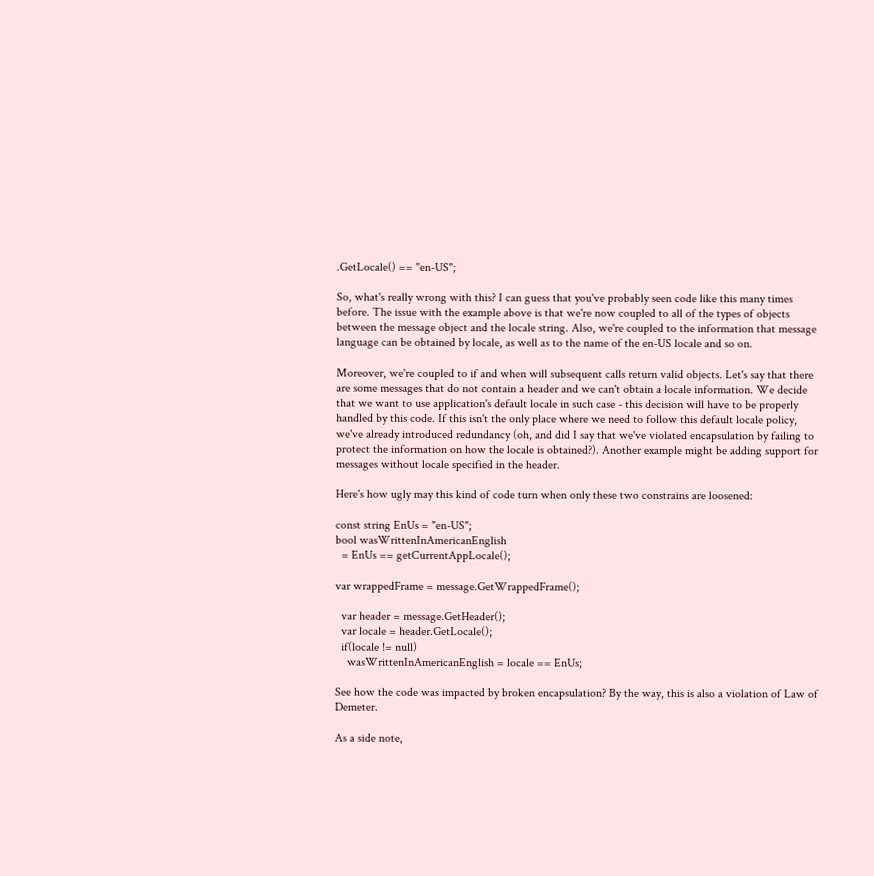.GetLocale() == "en-US";

So, what's really wrong with this? I can guess that you've probably seen code like this many times before. The issue with the example above is that we're now coupled to all of the types of objects between the message object and the locale string. Also, we're coupled to the information that message language can be obtained by locale, as well as to the name of the en-US locale and so on.

Moreover, we're coupled to if and when will subsequent calls return valid objects. Let's say that there are some messages that do not contain a header and we can't obtain a locale information. We decide that we want to use application's default locale in such case - this decision will have to be properly handled by this code. If this isn't the only place where we need to follow this default locale policy, we've already introduced redundancy (oh, and did I say that we've violated encapsulation by failing to protect the information on how the locale is obtained?). Another example might be adding support for messages without locale specified in the header.

Here's how ugly may this kind of code turn when only these two constrains are loosened:

const string EnUs = "en-US";
bool wasWrittenInAmericanEnglish
  = EnUs == getCurrentAppLocale();

var wrappedFrame = message.GetWrappedFrame();

  var header = message.GetHeader();
  var locale = header.GetLocale();
  if(locale != null)
    wasWrittenInAmericanEnglish = locale == EnUs;

See how the code was impacted by broken encapsulation? By the way, this is also a violation of Law of Demeter.

As a side note,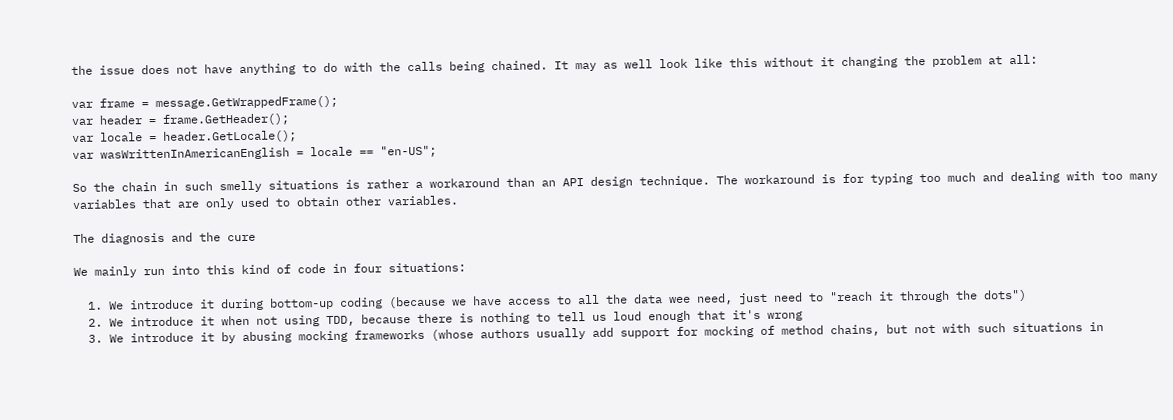the issue does not have anything to do with the calls being chained. It may as well look like this without it changing the problem at all:

var frame = message.GetWrappedFrame();
var header = frame.GetHeader();
var locale = header.GetLocale();
var wasWrittenInAmericanEnglish = locale == "en-US";

So the chain in such smelly situations is rather a workaround than an API design technique. The workaround is for typing too much and dealing with too many variables that are only used to obtain other variables.

The diagnosis and the cure

We mainly run into this kind of code in four situations:

  1. We introduce it during bottom-up coding (because we have access to all the data wee need, just need to "reach it through the dots")
  2. We introduce it when not using TDD, because there is nothing to tell us loud enough that it's wrong
  3. We introduce it by abusing mocking frameworks (whose authors usually add support for mocking of method chains, but not with such situations in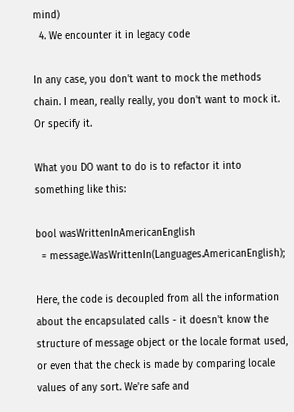mind)
  4. We encounter it in legacy code

In any case, you don't want to mock the methods chain. I mean, really really, you don't want to mock it. Or specify it.

What you DO want to do is to refactor it into something like this:

bool wasWrittenInAmericanEnglish
  = message.WasWrittenIn(Languages.AmericanEnglish);

Here, the code is decoupled from all the information about the encapsulated calls - it doesn't know the structure of message object or the locale format used, or even that the check is made by comparing locale values of any sort. We're safe and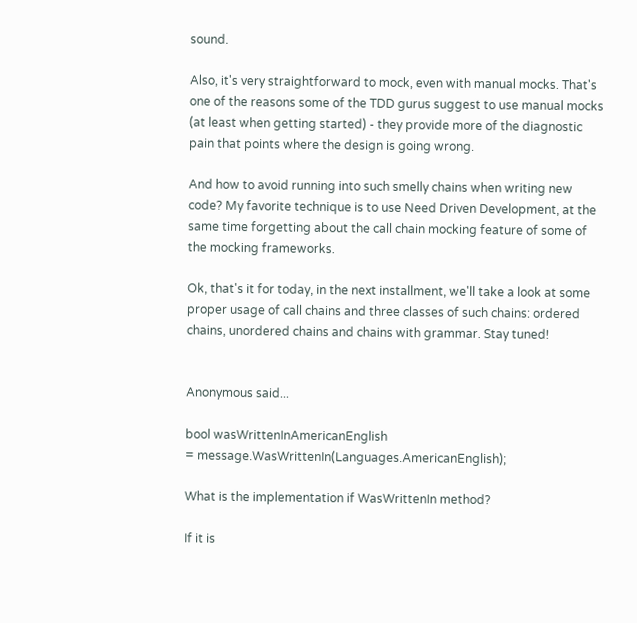sound.

Also, it's very straightforward to mock, even with manual mocks. That's one of the reasons some of the TDD gurus suggest to use manual mocks (at least when getting started) - they provide more of the diagnostic pain that points where the design is going wrong.

And how to avoid running into such smelly chains when writing new code? My favorite technique is to use Need Driven Development, at the same time forgetting about the call chain mocking feature of some of the mocking frameworks.

Ok, that's it for today, in the next installment, we'll take a look at some proper usage of call chains and three classes of such chains: ordered chains, unordered chains and chains with grammar. Stay tuned!


Anonymous said...

bool wasWrittenInAmericanEnglish
= message.WasWrittenIn(Languages.AmericanEnglish);

What is the implementation if WasWrittenIn method?

If it is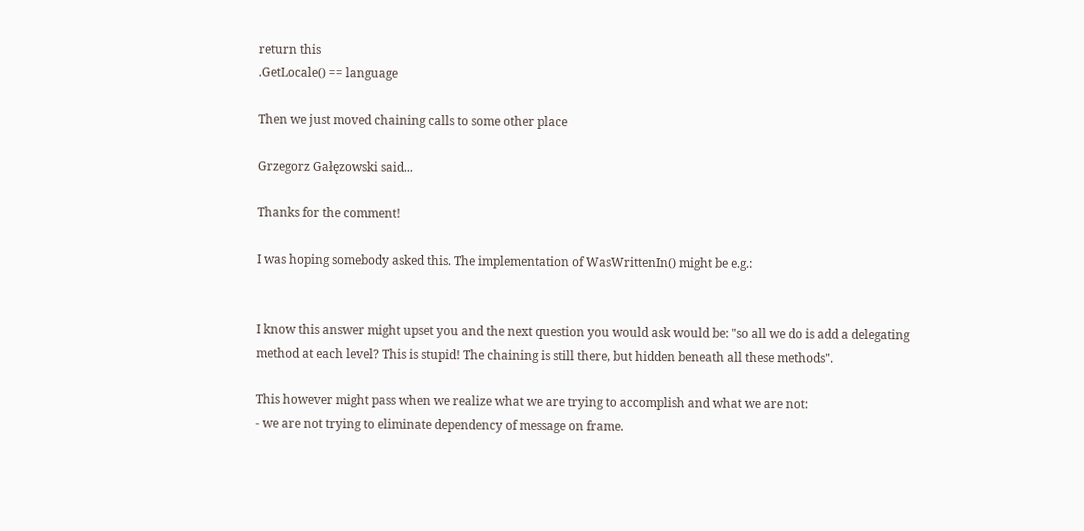return this
.GetLocale() == language

Then we just moved chaining calls to some other place

Grzegorz Gałęzowski said...

Thanks for the comment!

I was hoping somebody asked this. The implementation of WasWrittenIn() might be e.g.:


I know this answer might upset you and the next question you would ask would be: "so all we do is add a delegating method at each level? This is stupid! The chaining is still there, but hidden beneath all these methods".

This however might pass when we realize what we are trying to accomplish and what we are not:
- we are not trying to eliminate dependency of message on frame.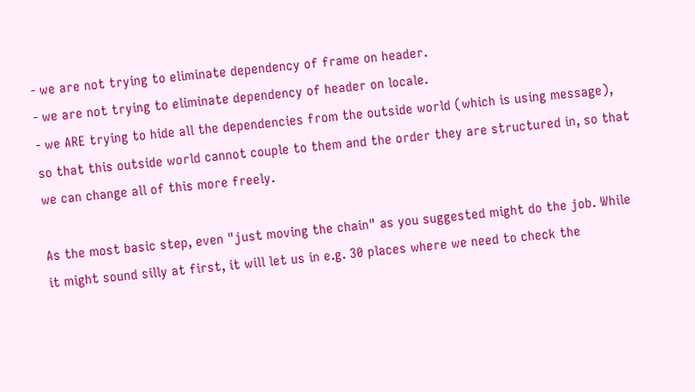- we are not trying to eliminate dependency of frame on header.
- we are not trying to eliminate dependency of header on locale.
- we ARE trying to hide all the dependencies from the outside world (which is using message), so that this outside world cannot couple to them and the order they are structured in, so that we can change all of this more freely.

As the most basic step, even "just moving the chain" as you suggested might do the job. While it might sound silly at first, it will let us in e.g. 30 places where we need to check the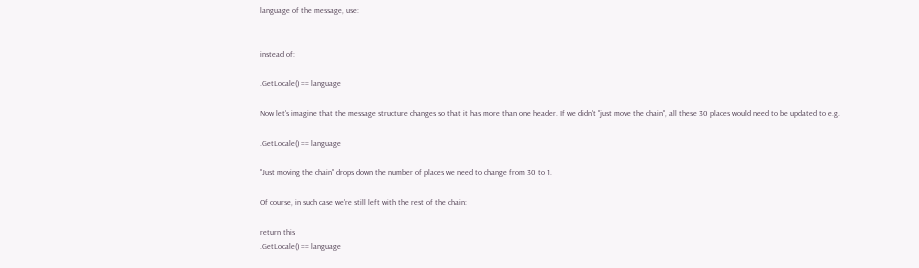language of the message, use:


instead of:

.GetLocale() == language

Now let's imagine that the message structure changes so that it has more than one header. If we didn't "just move the chain", all these 30 places would need to be updated to e.g.

.GetLocale() == language

"Just moving the chain" drops down the number of places we need to change from 30 to 1.

Of course, in such case we're still left with the rest of the chain:

return this
.GetLocale() == language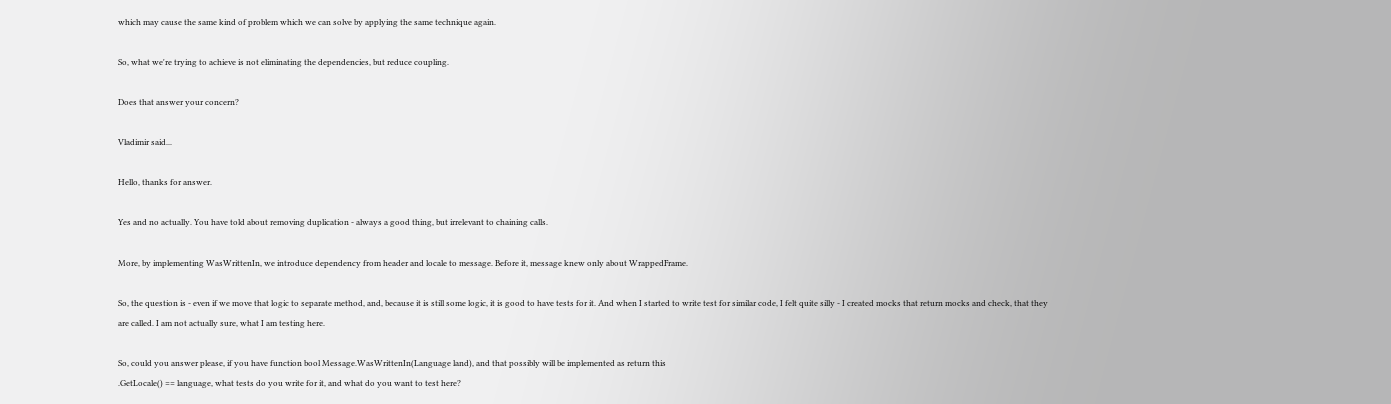which may cause the same kind of problem which we can solve by applying the same technique again.

So, what we're trying to achieve is not eliminating the dependencies, but reduce coupling.

Does that answer your concern?

Vladimir said...

Hello, thanks for answer.

Yes and no actually. You have told about removing duplication - always a good thing, but irrelevant to chaining calls.

More, by implementing WasWrittenIn, we introduce dependency from header and locale to message. Before it, message knew only about WrappedFrame.

So, the question is - even if we move that logic to separate method, and, because it is still some logic, it is good to have tests for it. And when I started to write test for similar code, I felt quite silly - I created mocks that return mocks and check, that they are called. I am not actually sure, what I am testing here.

So, could you answer please, if you have function bool Message.WasWrittenIn(Language land), and that possibly will be implemented as return this
.GetLocale() == language, what tests do you write for it, and what do you want to test here?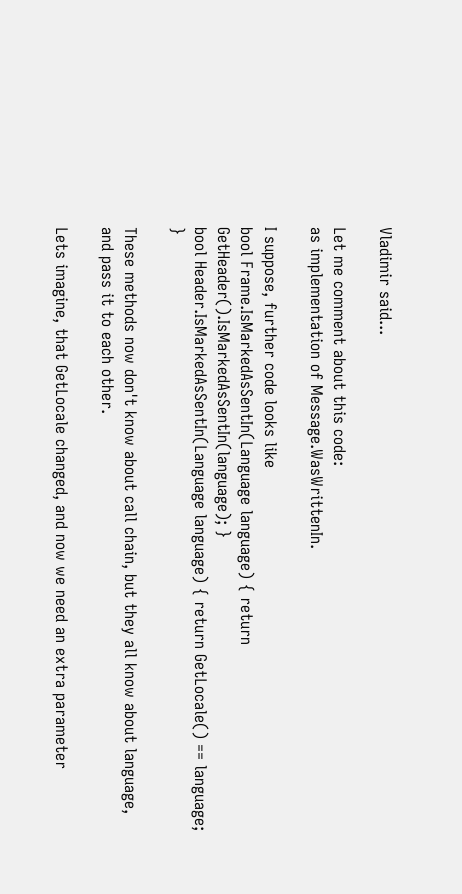Vladimir said...

Let me comment about this code:
as implementation of Message.WasWrittenIn.

I suppose, further code looks like
bool Frame.IsMarkedAsSentIn(Language language) { return GetHeader().IsMarkedAsSentIn(language); }
bool Header.IsMarkedAsSentIn(Language language) { return GetLocale() == language; }

These methods now don't know about call chain, but they all know about language, and pass it to each other.

Lets imagine, that GetLocale changed, and now we need an extra parameter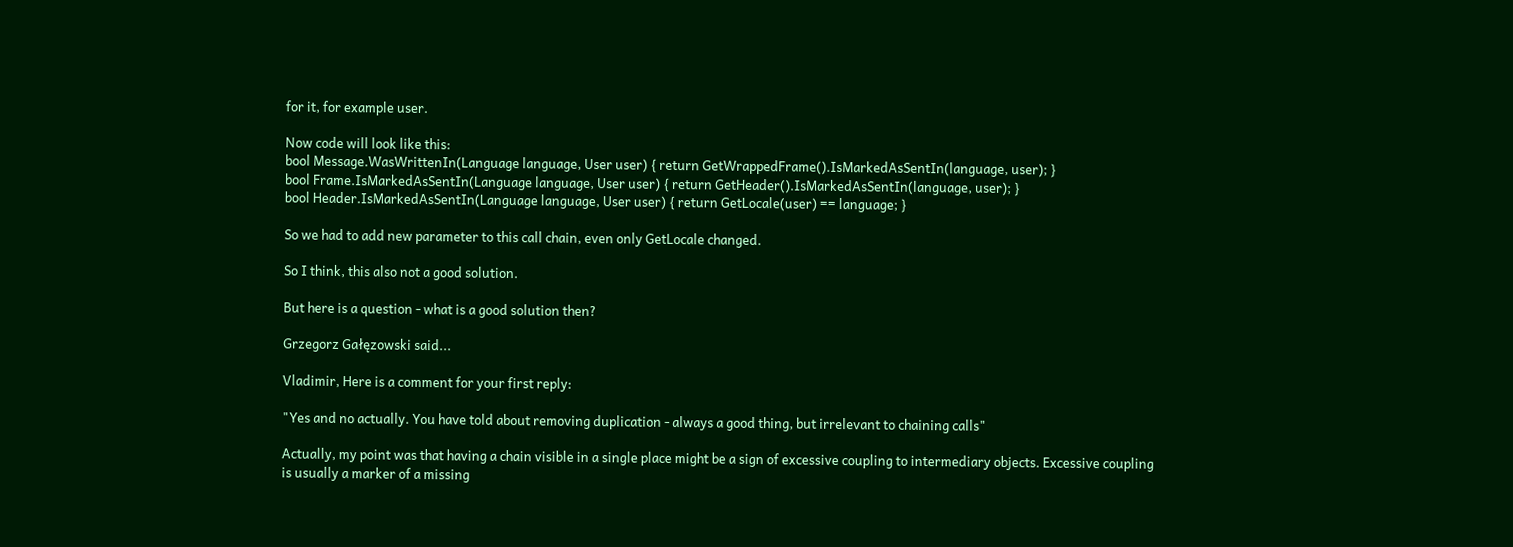for it, for example user.

Now code will look like this:
bool Message.WasWrittenIn(Language language, User user) { return GetWrappedFrame().IsMarkedAsSentIn(language, user); }
bool Frame.IsMarkedAsSentIn(Language language, User user) { return GetHeader().IsMarkedAsSentIn(language, user); }
bool Header.IsMarkedAsSentIn(Language language, User user) { return GetLocale(user) == language; }

So we had to add new parameter to this call chain, even only GetLocale changed.

So I think, this also not a good solution.

But here is a question - what is a good solution then?

Grzegorz Gałęzowski said...

Vladimir, Here is a comment for your first reply:

"Yes and no actually. You have told about removing duplication - always a good thing, but irrelevant to chaining calls"

Actually, my point was that having a chain visible in a single place might be a sign of excessive coupling to intermediary objects. Excessive coupling is usually a marker of a missing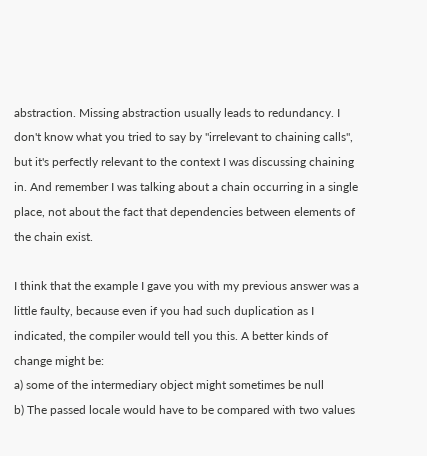abstraction. Missing abstraction usually leads to redundancy. I don't know what you tried to say by "irrelevant to chaining calls", but it's perfectly relevant to the context I was discussing chaining in. And remember I was talking about a chain occurring in a single place, not about the fact that dependencies between elements of the chain exist.

I think that the example I gave you with my previous answer was a little faulty, because even if you had such duplication as I indicated, the compiler would tell you this. A better kinds of change might be:
a) some of the intermediary object might sometimes be null
b) The passed locale would have to be compared with two values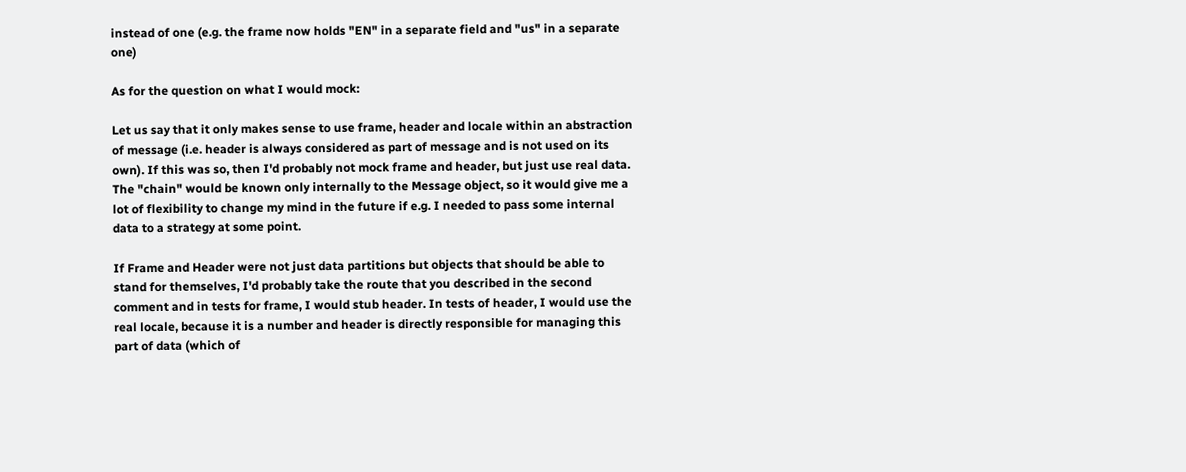instead of one (e.g. the frame now holds "EN" in a separate field and "us" in a separate one)

As for the question on what I would mock:

Let us say that it only makes sense to use frame, header and locale within an abstraction of message (i.e. header is always considered as part of message and is not used on its own). If this was so, then I'd probably not mock frame and header, but just use real data. The "chain" would be known only internally to the Message object, so it would give me a lot of flexibility to change my mind in the future if e.g. I needed to pass some internal data to a strategy at some point.

If Frame and Header were not just data partitions but objects that should be able to stand for themselves, I'd probably take the route that you described in the second comment and in tests for frame, I would stub header. In tests of header, I would use the real locale, because it is a number and header is directly responsible for managing this part of data (which of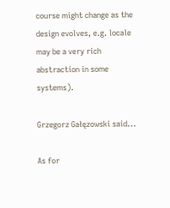course might change as the design evolves, e.g. locale may be a very rich abstraction in some systems).

Grzegorz Gałęzowski said...

As for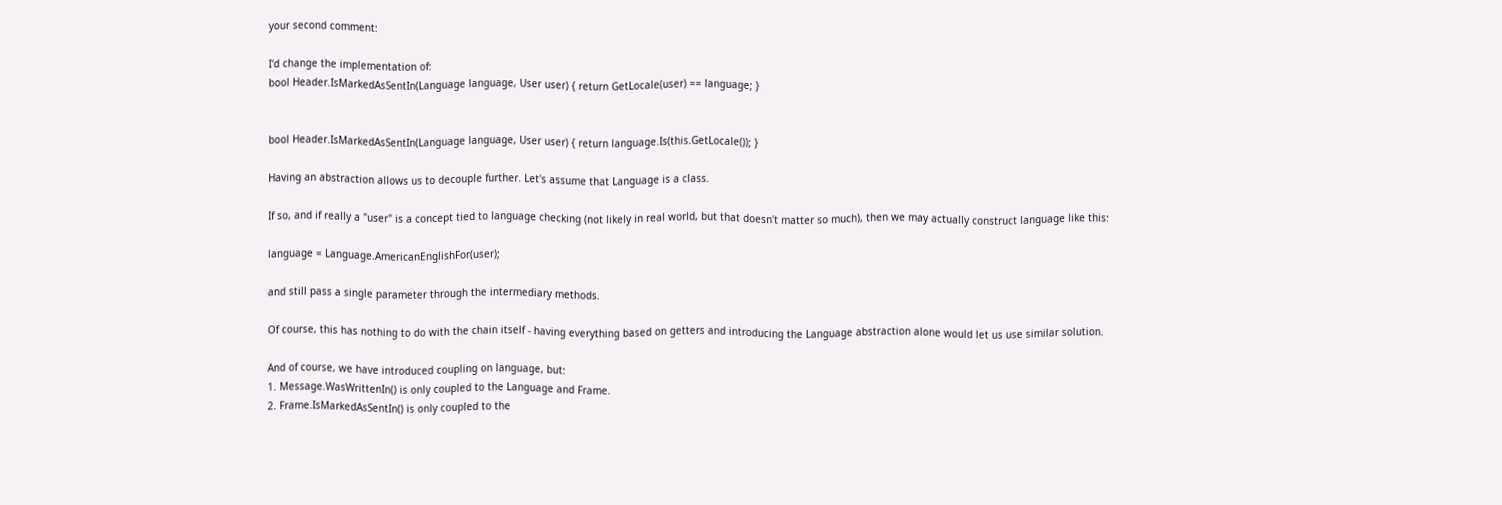your second comment:

I'd change the implementation of:
bool Header.IsMarkedAsSentIn(Language language, User user) { return GetLocale(user) == language; }


bool Header.IsMarkedAsSentIn(Language language, User user) { return language.Is(this.GetLocale()); }

Having an abstraction allows us to decouple further. Let's assume that Language is a class.

If so, and if really a "user" is a concept tied to language checking (not likely in real world, but that doesn't matter so much), then we may actually construct language like this:

language = Language.AmericanEnglishFor(user);

and still pass a single parameter through the intermediary methods.

Of course, this has nothing to do with the chain itself - having everything based on getters and introducing the Language abstraction alone would let us use similar solution.

And of course, we have introduced coupling on language, but:
1. Message.WasWrittenIn() is only coupled to the Language and Frame.
2. Frame.IsMarkedAsSentIn() is only coupled to the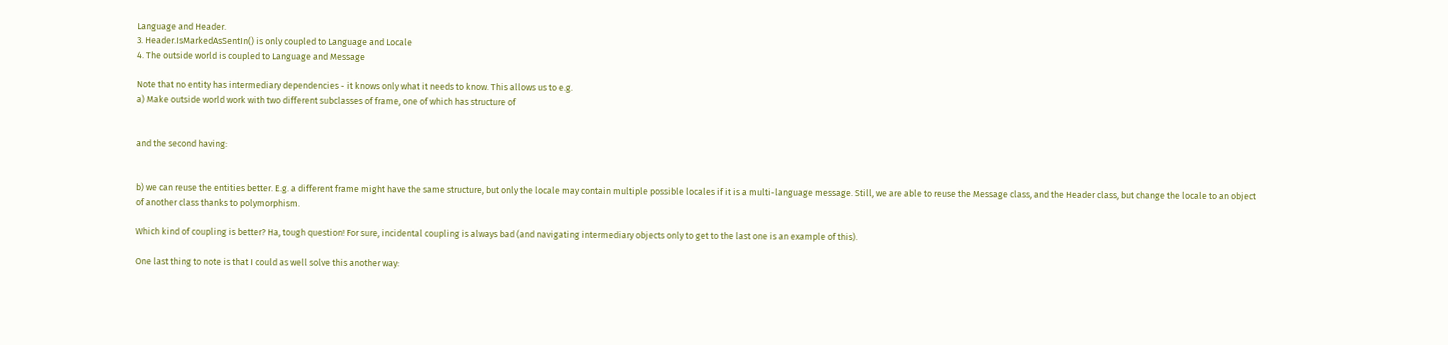Language and Header.
3. Header.IsMarkedAsSentIn() is only coupled to Language and Locale
4. The outside world is coupled to Language and Message

Note that no entity has intermediary dependencies - it knows only what it needs to know. This allows us to e.g.
a) Make outside world work with two different subclasses of frame, one of which has structure of


and the second having:


b) we can reuse the entities better. E.g. a different frame might have the same structure, but only the locale may contain multiple possible locales if it is a multi-language message. Still, we are able to reuse the Message class, and the Header class, but change the locale to an object of another class thanks to polymorphism.

Which kind of coupling is better? Ha, tough question! For sure, incidental coupling is always bad (and navigating intermediary objects only to get to the last one is an example of this).

One last thing to note is that I could as well solve this another way: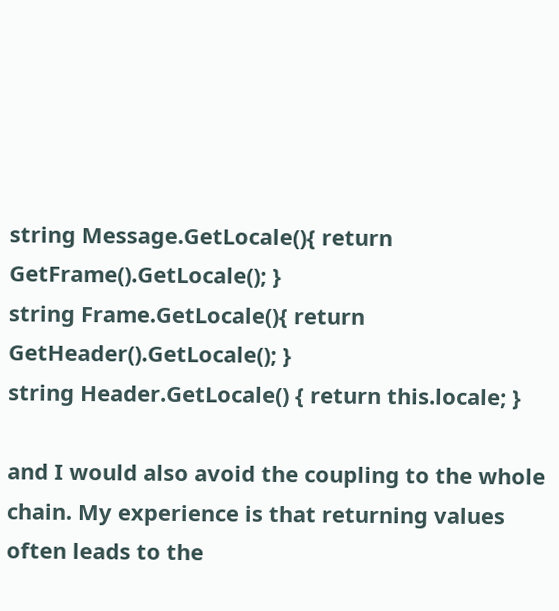string Message.GetLocale(){ return GetFrame().GetLocale(); }
string Frame.GetLocale(){ return GetHeader().GetLocale(); }
string Header.GetLocale() { return this.locale; }

and I would also avoid the coupling to the whole chain. My experience is that returning values often leads to the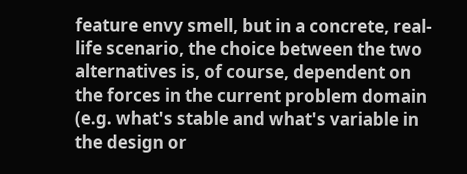feature envy smell, but in a concrete, real-life scenario, the choice between the two alternatives is, of course, dependent on the forces in the current problem domain (e.g. what's stable and what's variable in the design or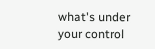what's under your control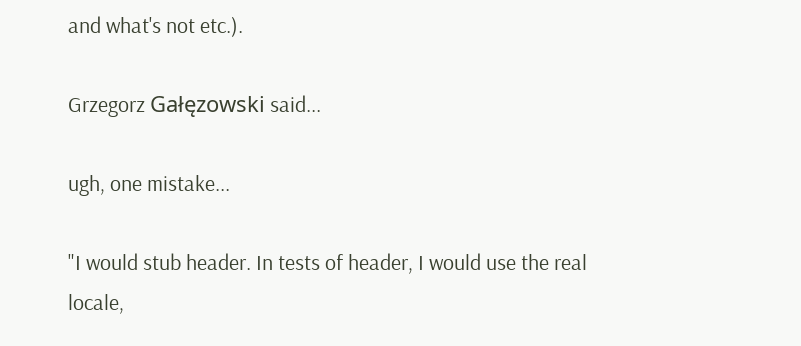and what's not etc.).

Grzegorz Gałęzowski said...

ugh, one mistake...

"I would stub header. In tests of header, I would use the real locale,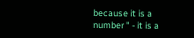because it is a number " - it is a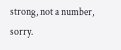strong, not a number, sorry.